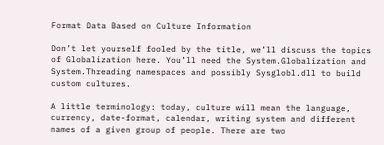Format Data Based on Culture Information

Don’t let yourself fooled by the title, we’ll discuss the topics of Globalization here. You’ll need the System.Globalization and System.Threading namespaces and possibly Sysglobl.dll to build custom cultures.

A little terminology: today, culture will mean the language, currency, date-format, calendar, writing system and different names of a given group of people. There are two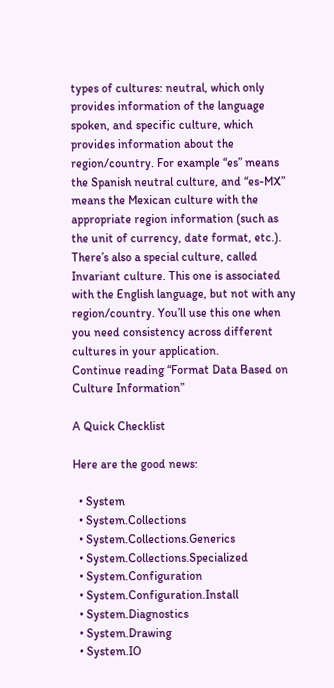types of cultures: neutral, which only provides information of the language spoken, and specific culture, which provides information about the region/country. For example “es” means the Spanish neutral culture, and “es-MX” means the Mexican culture with the appropriate region information (such as the unit of currency, date format, etc.). There’s also a special culture, called Invariant culture. This one is associated with the English language, but not with any region/country. You’ll use this one when you need consistency across different cultures in your application.
Continue reading “Format Data Based on Culture Information”

A Quick Checklist

Here are the good news:

  • System
  • System.Collections
  • System.Collections.Generics
  • System.Collections.Specialized
  • System.Configuration
  • System.Configuration.Install
  • System.Diagnostics
  • System.Drawing
  • System.IO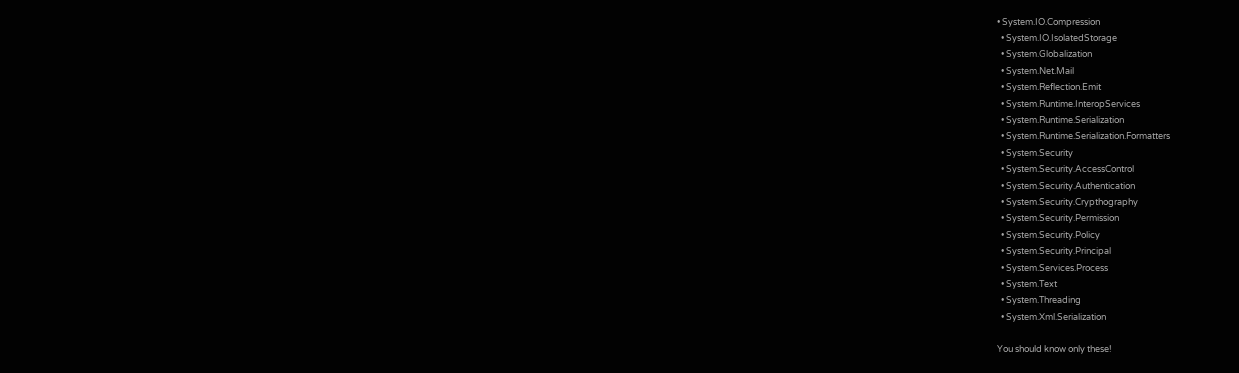• System.IO.Compression
  • System.IO.IsolatedStorage
  • System.Globalization
  • System.Net.Mail
  • System.Reflection.Emit
  • System.Runtime.InteropServices
  • System.Runtime.Serialization
  • System.Runtime.Serialization.Formatters
  • System.Security
  • System.Security.AccessControl
  • System.Security.Authentication
  • System.Security.Crypthography
  • System.Security.Permission
  • System.Security.Policy
  • System.Security.Principal
  • System.Services.Process
  • System.Text
  • System.Threading
  • System.Xml.Serialization

You should know only these!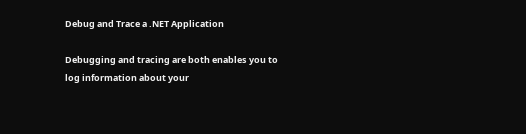Debug and Trace a .NET Application

Debugging and tracing are both enables you to log information about your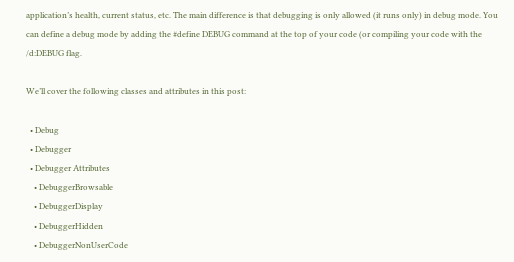application’s health, current status, etc. The main difference is that debugging is only allowed (it runs only) in debug mode. You can define a debug mode by adding the #define DEBUG command at the top of your code (or compiling your code with the /d:DEBUG flag.

We’ll cover the following classes and attributes in this post:

  • Debug
  • Debugger
  • Debugger Attributes
    • DebuggerBrowsable
    • DebuggerDisplay
    • DebuggerHidden
    • DebuggerNonUserCode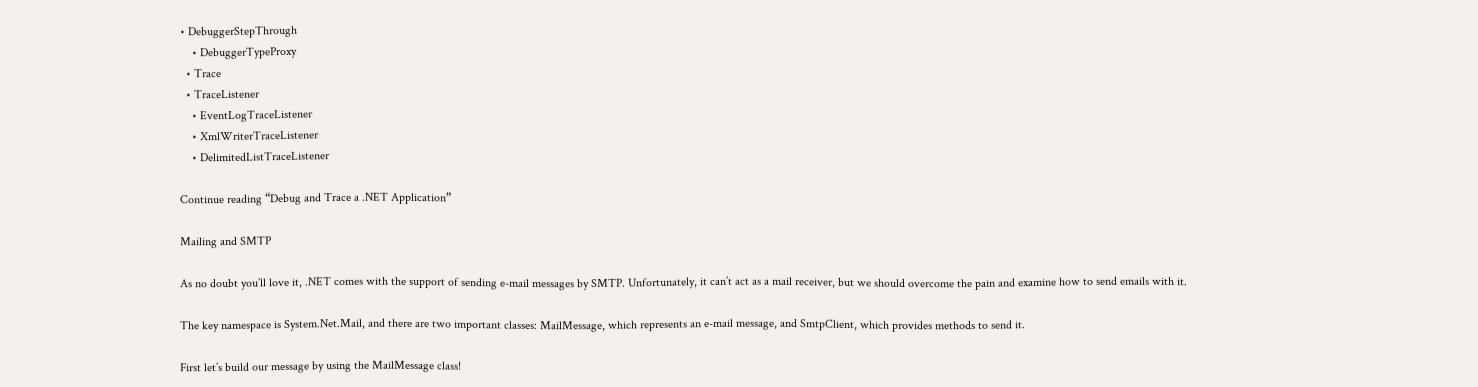• DebuggerStepThrough
    • DebuggerTypeProxy
  • Trace
  • TraceListener
    • EventLogTraceListener
    • XmlWriterTraceListener
    • DelimitedListTraceListener

Continue reading “Debug and Trace a .NET Application”

Mailing and SMTP

As no doubt you’ll love it, .NET comes with the support of sending e-mail messages by SMTP. Unfortunately, it can’t act as a mail receiver, but we should overcome the pain and examine how to send emails with it.

The key namespace is System.Net.Mail, and there are two important classes: MailMessage, which represents an e-mail message, and SmtpClient, which provides methods to send it.

First let’s build our message by using the MailMessage class!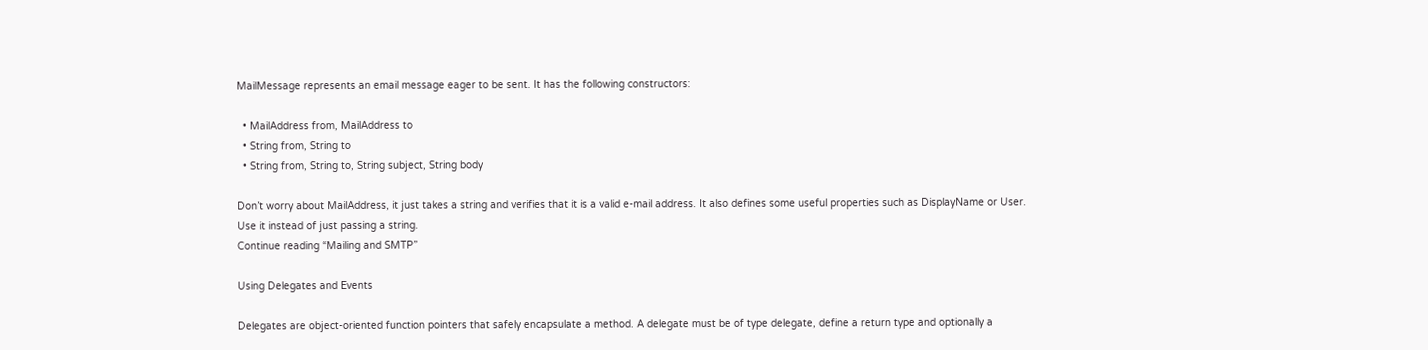MailMessage represents an email message eager to be sent. It has the following constructors:

  • MailAddress from, MailAddress to
  • String from, String to
  • String from, String to, String subject, String body

Don’t worry about MailAddress, it just takes a string and verifies that it is a valid e-mail address. It also defines some useful properties such as DisplayName or User. Use it instead of just passing a string.
Continue reading “Mailing and SMTP”

Using Delegates and Events

Delegates are object-oriented function pointers that safely encapsulate a method. A delegate must be of type delegate, define a return type and optionally a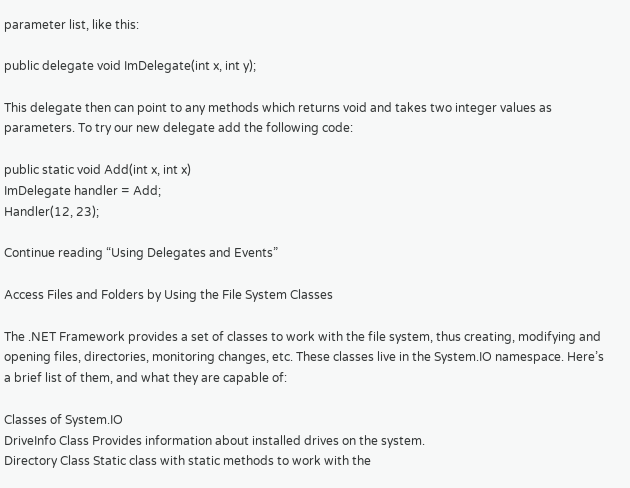parameter list, like this:

public delegate void ImDelegate(int x, int y);

This delegate then can point to any methods which returns void and takes two integer values as parameters. To try our new delegate add the following code:

public static void Add(int x, int x)
ImDelegate handler = Add;
Handler(12, 23);

Continue reading “Using Delegates and Events”

Access Files and Folders by Using the File System Classes

The .NET Framework provides a set of classes to work with the file system, thus creating, modifying and opening files, directories, monitoring changes, etc. These classes live in the System.IO namespace. Here’s a brief list of them, and what they are capable of:

Classes of System.IO
DriveInfo Class Provides information about installed drives on the system.
Directory Class Static class with static methods to work with the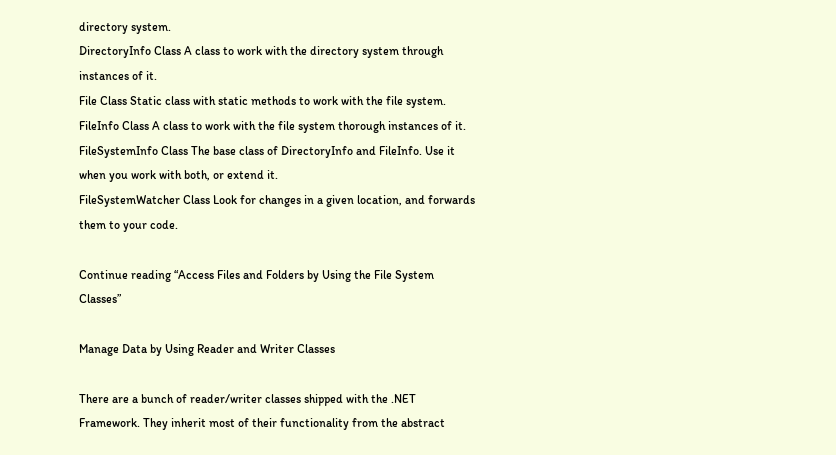directory system.
DirectoryInfo Class A class to work with the directory system through instances of it.
File Class Static class with static methods to work with the file system.
FileInfo Class A class to work with the file system thorough instances of it.
FileSystemInfo Class The base class of DirectoryInfo and FileInfo. Use it when you work with both, or extend it.
FileSystemWatcher Class Look for changes in a given location, and forwards them to your code.

Continue reading “Access Files and Folders by Using the File System Classes”

Manage Data by Using Reader and Writer Classes

There are a bunch of reader/writer classes shipped with the .NET Framework. They inherit most of their functionality from the abstract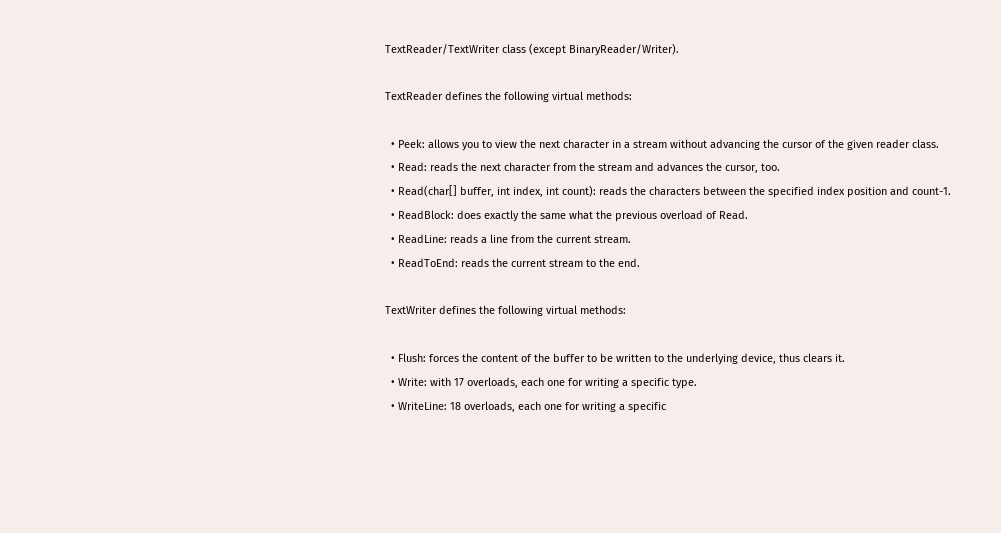TextReader/TextWriter class (except BinaryReader/Writer).

TextReader defines the following virtual methods:

  • Peek: allows you to view the next character in a stream without advancing the cursor of the given reader class.
  • Read: reads the next character from the stream and advances the cursor, too.
  • Read(char[] buffer, int index, int count): reads the characters between the specified index position and count-1.
  • ReadBlock: does exactly the same what the previous overload of Read.
  • ReadLine: reads a line from the current stream.
  • ReadToEnd: reads the current stream to the end.

TextWriter defines the following virtual methods:

  • Flush: forces the content of the buffer to be written to the underlying device, thus clears it.
  • Write: with 17 overloads, each one for writing a specific type.
  • WriteLine: 18 overloads, each one for writing a specific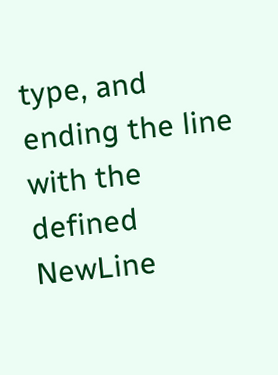type, and ending the line with the defined NewLine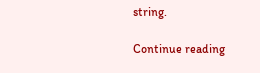string.

Continue reading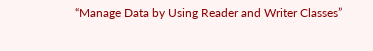“Manage Data by Using Reader and Writer Classes”